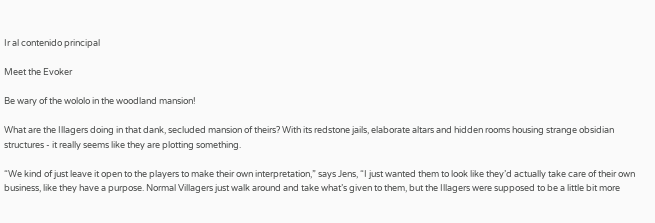Ir al contenido principal

Meet the Evoker

Be wary of the wololo in the woodland mansion!

What are the Illagers doing in that dank, secluded mansion of theirs? With its redstone jails, elaborate altars and hidden rooms housing strange obsidian structures - it really seems like they are plotting something.

“We kind of just leave it open to the players to make their own interpretation,” says Jens, “I just wanted them to look like they’d actually take care of their own business, like they have a purpose. Normal Villagers just walk around and take what’s given to them, but the Illagers were supposed to be a little bit more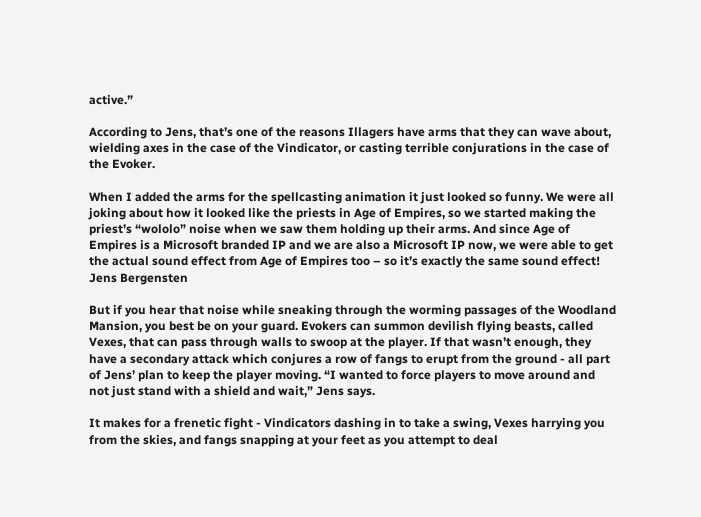active.”

According to Jens, that’s one of the reasons Illagers have arms that they can wave about, wielding axes in the case of the Vindicator, or casting terrible conjurations in the case of the Evoker.

When I added the arms for the spellcasting animation it just looked so funny. We were all joking about how it looked like the priests in Age of Empires, so we started making the priest’s “wololo” noise when we saw them holding up their arms. And since Age of Empires is a Microsoft branded IP and we are also a Microsoft IP now, we were able to get the actual sound effect from Age of Empires too – so it’s exactly the same sound effect! Jens Bergensten

But if you hear that noise while sneaking through the worming passages of the Woodland Mansion, you best be on your guard. Evokers can summon devilish flying beasts, called Vexes, that can pass through walls to swoop at the player. If that wasn’t enough, they have a secondary attack which conjures a row of fangs to erupt from the ground - all part of Jens’ plan to keep the player moving. “I wanted to force players to move around and not just stand with a shield and wait,” Jens says.

It makes for a frenetic fight - Vindicators dashing in to take a swing, Vexes harrying you from the skies, and fangs snapping at your feet as you attempt to deal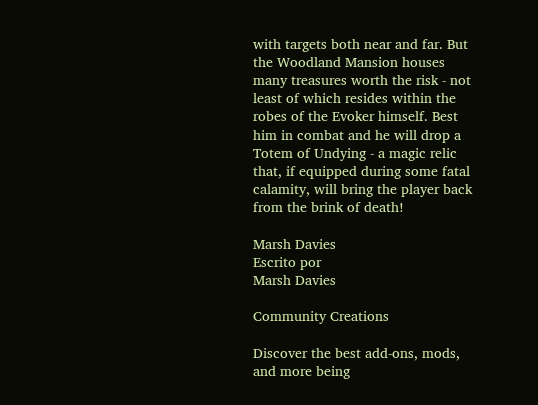with targets both near and far. But the Woodland Mansion houses many treasures worth the risk - not least of which resides within the robes of the Evoker himself. Best him in combat and he will drop a Totem of Undying - a magic relic that, if equipped during some fatal calamity, will bring the player back from the brink of death!

Marsh Davies
Escrito por
Marsh Davies

Community Creations

Discover the best add-ons, mods, and more being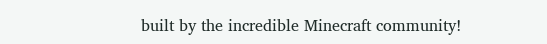built by the incredible Minecraft community!